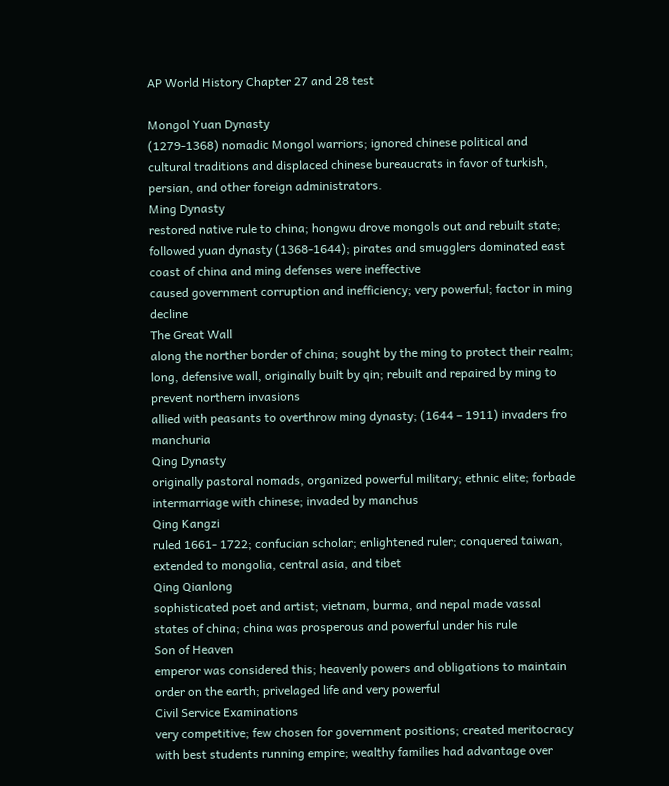AP World History Chapter 27 and 28 test

Mongol Yuan Dynasty
(1279-1368) nomadic Mongol warriors; ignored chinese political and cultural traditions and displaced chinese bureaucrats in favor of turkish, persian, and other foreign administrators.
Ming Dynasty
restored native rule to china; hongwu drove mongols out and rebuilt state; followed yuan dynasty (1368-1644); pirates and smugglers dominated east coast of china and ming defenses were ineffective
caused government corruption and inefficiency; very powerful; factor in ming decline
The Great Wall
along the norther border of china; sought by the ming to protect their realm; long, defensive wall, originally built by qin; rebuilt and repaired by ming to prevent northern invasions
allied with peasants to overthrow ming dynasty; (1644 – 1911) invaders fro manchuria
Qing Dynasty
originally pastoral nomads, organized powerful military; ethnic elite; forbade intermarriage with chinese; invaded by manchus
Qing Kangzi
ruled 1661- 1722; confucian scholar; enlightened ruler; conquered taiwan, extended to mongolia, central asia, and tibet
Qing Qianlong
sophisticated poet and artist; vietnam, burma, and nepal made vassal states of china; china was prosperous and powerful under his rule
Son of Heaven
emperor was considered this; heavenly powers and obligations to maintain order on the earth; privelaged life and very powerful
Civil Service Examinations
very competitive; few chosen for government positions; created meritocracy with best students running empire; wealthy families had advantage over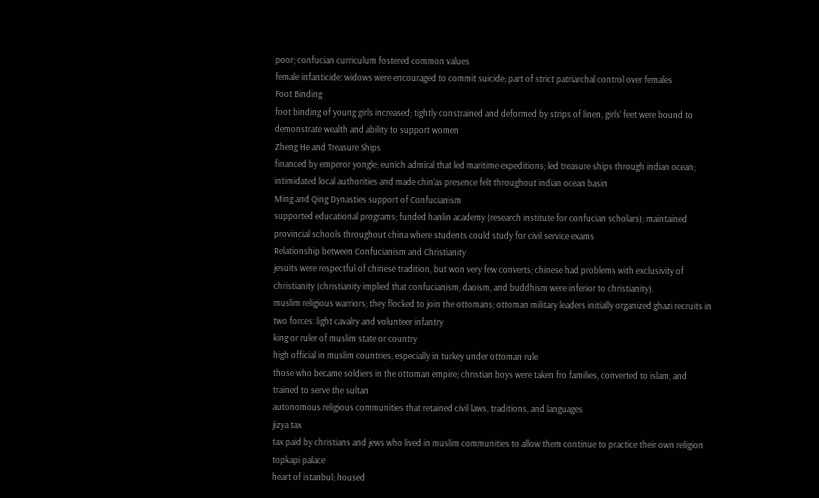poor; confucian curriculum fostered common values
female infanticide: widows were encouraged to commit suicide; part of strict patriarchal control over females
Foot Binding
foot binding of young girls increased; tightly constrained and deformed by strips of linen, girls’ feet were bound to demonstrate wealth and ability to support women
Zheng He and Treasure Ships
financed by emperor yongle; eunich admiral that led maritime expeditions; led treasure ships through indian ocean; intimidated local authorities and made chin’as presence felt throughout indian ocean basin
Ming and Qing Dynasties support of Confucianism
supported educational programs; funded hanlin academy (research institute for confucian scholars); maintained provincial schools throughout china where students could study for civil service exams
Relationship between Confucianism and Christianity
jesuits were respectful of chinese tradition, but won very few converts; chinese had problems with exclusivity of christianity (christianity implied that confucianism, daoism, and buddhism were inferior to christianity).
muslim religious warriors; they flocked to join the ottomans; ottoman military leaders initially organized ghazi recruits in two forces: light cavalry and volunteer infantry
king or ruler of muslim state or country
high official in muslim countries, especially in turkey under ottoman rule
those who became soldiers in the ottoman empire; christian boys were taken fro families, converted to islam, and trained to serve the sultan
autonomous religious communities that retained civil laws, traditions, and languages
jizya tax
tax paid by christians and jews who lived in muslim communities to allow them continue to practice their own religion
topkapi palace
heart of istanbul; housed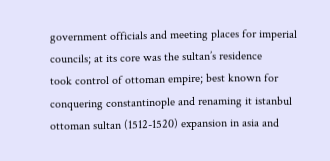government officials and meeting places for imperial councils; at its core was the sultan’s residence
took control of ottoman empire; best known for conquering constantinople and renaming it istanbul
ottoman sultan (1512-1520) expansion in asia and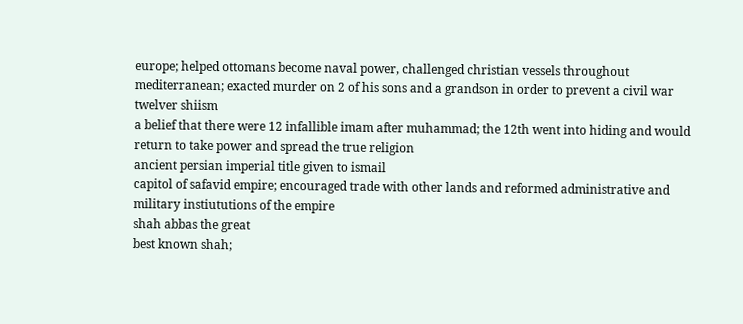europe; helped ottomans become naval power, challenged christian vessels throughout mediterranean; exacted murder on 2 of his sons and a grandson in order to prevent a civil war
twelver shiism
a belief that there were 12 infallible imam after muhammad; the 12th went into hiding and would return to take power and spread the true religion
ancient persian imperial title given to ismail
capitol of safavid empire; encouraged trade with other lands and reformed administrative and military instiututions of the empire
shah abbas the great
best known shah;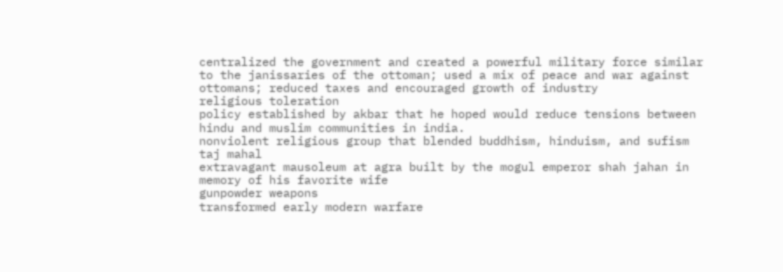centralized the government and created a powerful military force similar to the janissaries of the ottoman; used a mix of peace and war against ottomans; reduced taxes and encouraged growth of industry
religious toleration
policy established by akbar that he hoped would reduce tensions between hindu and muslim communities in india.
nonviolent religious group that blended buddhism, hinduism, and sufism
taj mahal
extravagant mausoleum at agra built by the mogul emperor shah jahan in memory of his favorite wife
gunpowder weapons
transformed early modern warfare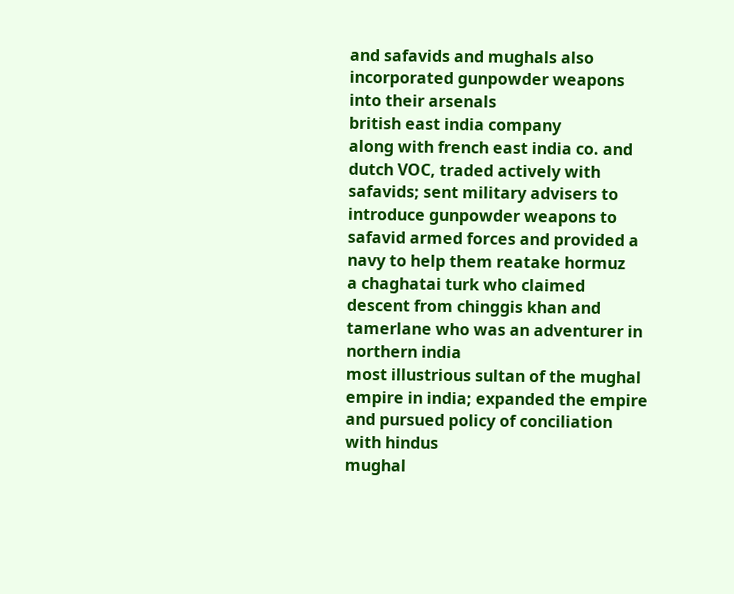and safavids and mughals also incorporated gunpowder weapons into their arsenals
british east india company
along with french east india co. and dutch VOC, traded actively with safavids; sent military advisers to introduce gunpowder weapons to safavid armed forces and provided a navy to help them reatake hormuz
a chaghatai turk who claimed descent from chinggis khan and tamerlane who was an adventurer in northern india
most illustrious sultan of the mughal empire in india; expanded the empire and pursued policy of conciliation with hindus
mughal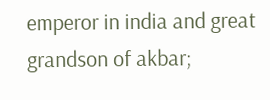emperor in india and great grandson of akbar;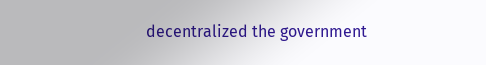decentralized the government